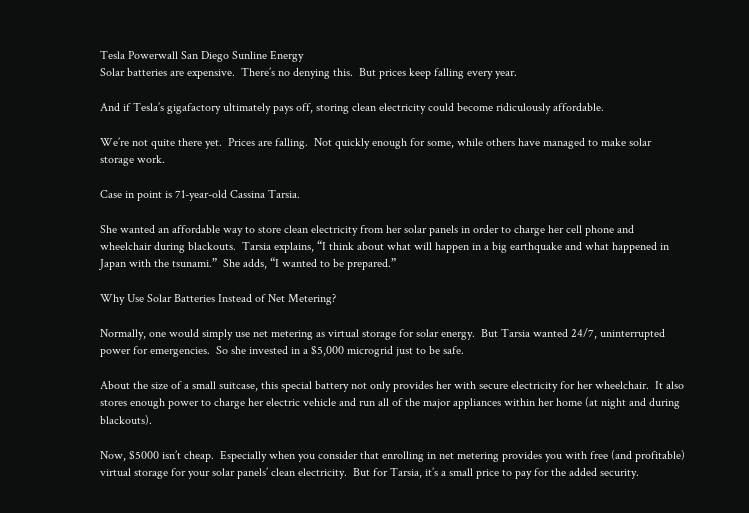Tesla Powerwall San Diego Sunline Energy
Solar batteries are expensive.  There’s no denying this.  But prices keep falling every year.

And if Tesla’s gigafactory ultimately pays off, storing clean electricity could become ridiculously affordable.

We’re not quite there yet.  Prices are falling.  Not quickly enough for some, while others have managed to make solar storage work.

Case in point is 71-year-old Cassina Tarsia.

She wanted an affordable way to store clean electricity from her solar panels in order to charge her cell phone and wheelchair during blackouts.  Tarsia explains, “I think about what will happen in a big earthquake and what happened in Japan with the tsunami.”  She adds, “I wanted to be prepared.”

Why Use Solar Batteries Instead of Net Metering?

Normally, one would simply use net metering as virtual storage for solar energy.  But Tarsia wanted 24/7, uninterrupted power for emergencies.  So she invested in a $5,000 microgrid just to be safe.

About the size of a small suitcase, this special battery not only provides her with secure electricity for her wheelchair.  It also stores enough power to charge her electric vehicle and run all of the major appliances within her home (at night and during blackouts).

Now, $5000 isn’t cheap.  Especially when you consider that enrolling in net metering provides you with free (and profitable) virtual storage for your solar panels’ clean electricity.  But for Tarsia, it’s a small price to pay for the added security.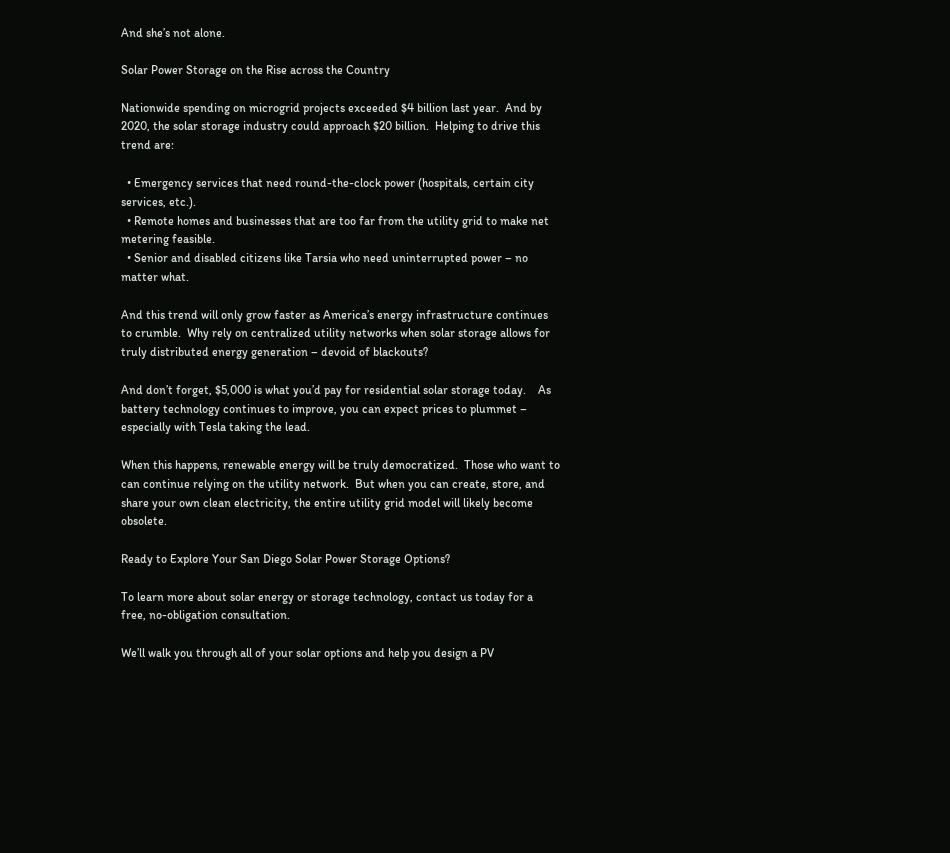And she’s not alone.

Solar Power Storage on the Rise across the Country

Nationwide spending on microgrid projects exceeded $4 billion last year.  And by 2020, the solar storage industry could approach $20 billion.  Helping to drive this trend are:

  • Emergency services that need round-the-clock power (hospitals, certain city services, etc.).
  • Remote homes and businesses that are too far from the utility grid to make net metering feasible.
  • Senior and disabled citizens like Tarsia who need uninterrupted power – no matter what.

And this trend will only grow faster as America’s energy infrastructure continues to crumble.  Why rely on centralized utility networks when solar storage allows for truly distributed energy generation – devoid of blackouts?

And don’t forget, $5,000 is what you’d pay for residential solar storage today.    As battery technology continues to improve, you can expect prices to plummet – especially with Tesla taking the lead.

When this happens, renewable energy will be truly democratized.  Those who want to can continue relying on the utility network.  But when you can create, store, and share your own clean electricity, the entire utility grid model will likely become obsolete.

Ready to Explore Your San Diego Solar Power Storage Options?

To learn more about solar energy or storage technology, contact us today for a free, no-obligation consultation.

We’ll walk you through all of your solar options and help you design a PV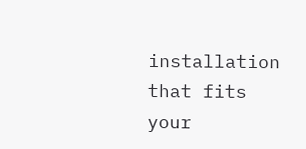installation that fits your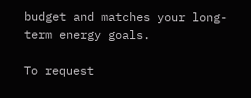budget and matches your long-term energy goals.

To request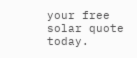your free solar quote today.